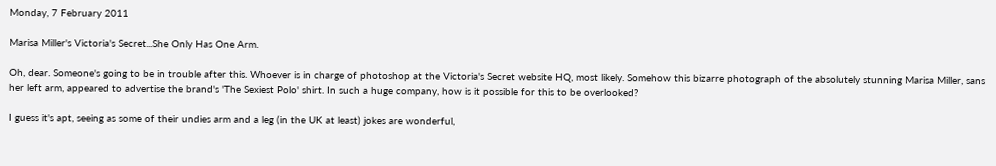Monday, 7 February 2011

Marisa Miller's Victoria's Secret...She Only Has One Arm.

Oh, dear. Someone's going to be in trouble after this. Whoever is in charge of photoshop at the Victoria's Secret website HQ, most likely. Somehow this bizarre photograph of the absolutely stunning Marisa Miller, sans her left arm, appeared to advertise the brand's 'The Sexiest Polo' shirt. In such a huge company, how is it possible for this to be overlooked?

I guess it's apt, seeing as some of their undies arm and a leg (in the UK at least) jokes are wonderful,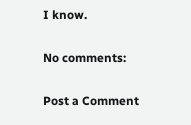I know.

No comments:

Post a Comment